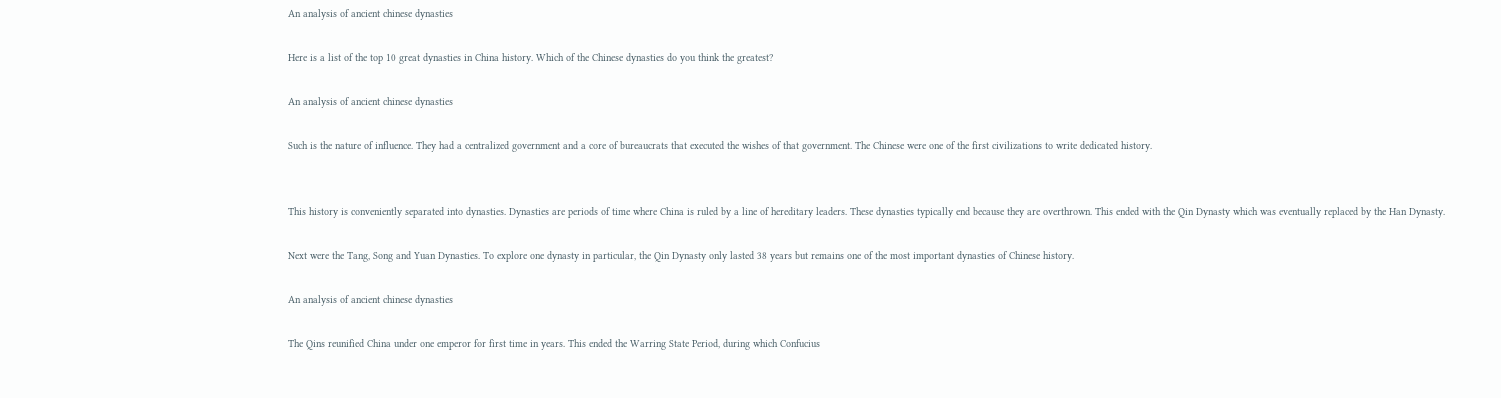An analysis of ancient chinese dynasties

Here is a list of the top 10 great dynasties in China history. Which of the Chinese dynasties do you think the greatest?

An analysis of ancient chinese dynasties

Such is the nature of influence. They had a centralized government and a core of bureaucrats that executed the wishes of that government. The Chinese were one of the first civilizations to write dedicated history.


This history is conveniently separated into dynasties. Dynasties are periods of time where China is ruled by a line of hereditary leaders. These dynasties typically end because they are overthrown. This ended with the Qin Dynasty which was eventually replaced by the Han Dynasty.

Next were the Tang, Song and Yuan Dynasties. To explore one dynasty in particular, the Qin Dynasty only lasted 38 years but remains one of the most important dynasties of Chinese history.

An analysis of ancient chinese dynasties

The Qins reunified China under one emperor for first time in years. This ended the Warring State Period, during which Confucius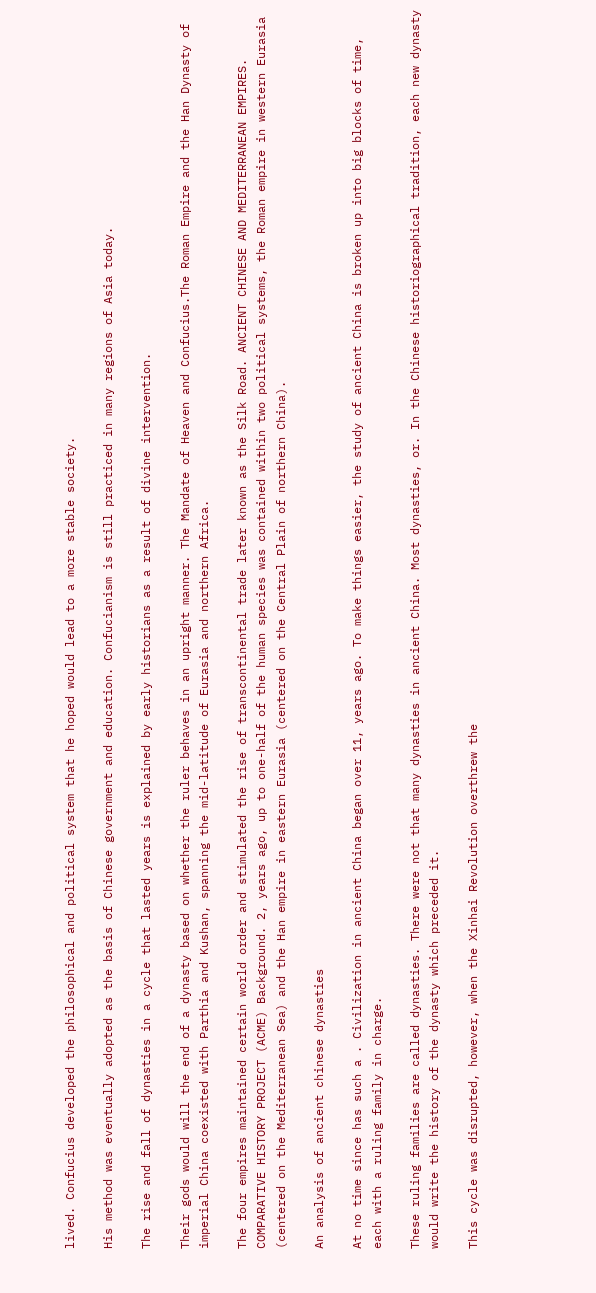lived. Confucius developed the philosophical and political system that he hoped would lead to a more stable society.

His method was eventually adopted as the basis of Chinese government and education. Confucianism is still practiced in many regions of Asia today.

The rise and fall of dynasties in a cycle that lasted years is explained by early historians as a result of divine intervention.

Their gods would will the end of a dynasty based on whether the ruler behaves in an upright manner. The Mandate of Heaven and Confucius.The Roman Empire and the Han Dynasty of imperial China coexisted with Parthia and Kushan, spanning the mid-latitude of Eurasia and northern Africa.

The four empires maintained certain world order and stimulated the rise of transcontinental trade later known as the Silk Road. ANCIENT CHINESE AND MEDITERRANEAN EMPIRES. COMPARATIVE HISTORY PROJECT (ACME) Background. 2, years ago, up to one-half of the human species was contained within two political systems, the Roman empire in western Eurasia (centered on the Mediterranean Sea) and the Han empire in eastern Eurasia (centered on the Central Plain of northern China).

An analysis of ancient chinese dynasties

At no time since has such a . Civilization in ancient China began over 11, years ago. To make things easier, the study of ancient China is broken up into big blocks of time, each with a ruling family in charge.

These ruling families are called dynasties. There were not that many dynasties in ancient China. Most dynasties, or. In the Chinese historiographical tradition, each new dynasty would write the history of the dynasty which preceded it.

This cycle was disrupted, however, when the Xinhai Revolution overthrew the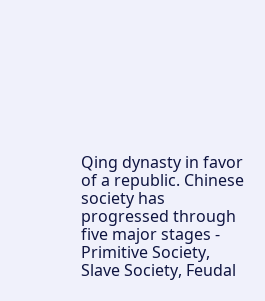Qing dynasty in favor of a republic. Chinese society has progressed through five major stages - Primitive Society, Slave Society, Feudal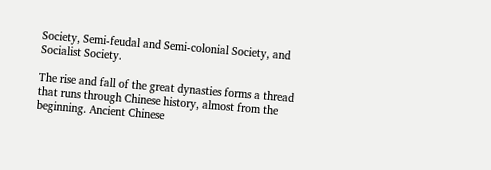Society, Semi-feudal and Semi-colonial Society, and Socialist Society.

The rise and fall of the great dynasties forms a thread that runs through Chinese history, almost from the beginning. Ancient Chinese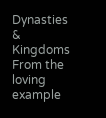Dynasties & Kingdoms From the loving example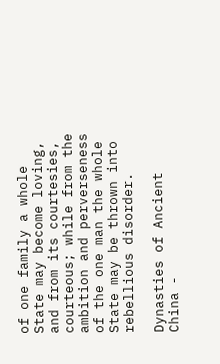of one family a whole State may become loving, and from its courtesies, courteous; while from the ambition and perverseness of the one man the whole State may be thrown into rebellious disorder.

Dynasties of Ancient China -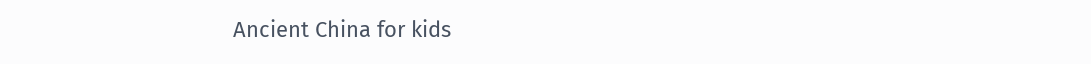Ancient China for kids